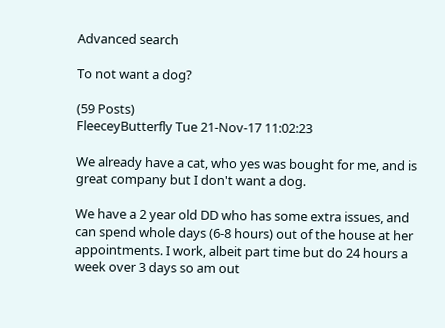Advanced search

To not want a dog?

(59 Posts)
FleeceyButterfly Tue 21-Nov-17 11:02:23

We already have a cat, who yes was bought for me, and is great company but I don't want a dog.

We have a 2 year old DD who has some extra issues, and can spend whole days (6-8 hours) out of the house at her appointments. I work, albeit part time but do 24 hours a week over 3 days so am out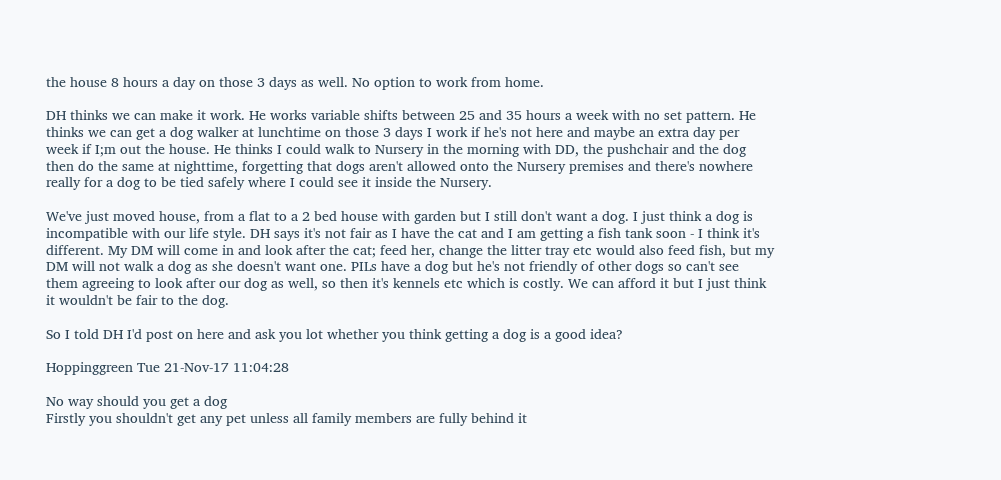the house 8 hours a day on those 3 days as well. No option to work from home.

DH thinks we can make it work. He works variable shifts between 25 and 35 hours a week with no set pattern. He thinks we can get a dog walker at lunchtime on those 3 days I work if he's not here and maybe an extra day per week if I;m out the house. He thinks I could walk to Nursery in the morning with DD, the pushchair and the dog then do the same at nighttime, forgetting that dogs aren't allowed onto the Nursery premises and there's nowhere really for a dog to be tied safely where I could see it inside the Nursery.

We've just moved house, from a flat to a 2 bed house with garden but I still don't want a dog. I just think a dog is incompatible with our life style. DH says it's not fair as I have the cat and I am getting a fish tank soon - I think it's different. My DM will come in and look after the cat; feed her, change the litter tray etc would also feed fish, but my DM will not walk a dog as she doesn't want one. PILs have a dog but he's not friendly of other dogs so can't see them agreeing to look after our dog as well, so then it's kennels etc which is costly. We can afford it but I just think it wouldn't be fair to the dog.

So I told DH I'd post on here and ask you lot whether you think getting a dog is a good idea?

Hoppinggreen Tue 21-Nov-17 11:04:28

No way should you get a dog
Firstly you shouldn't get any pet unless all family members are fully behind it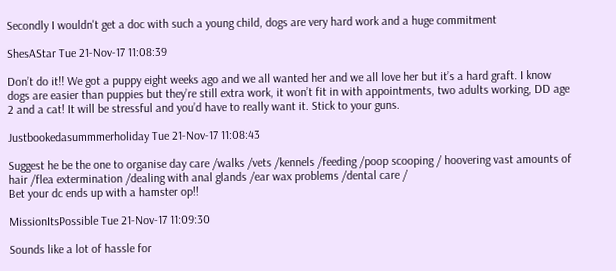Secondly I wouldn't get a doc with such a young child, dogs are very hard work and a huge commitment

ShesAStar Tue 21-Nov-17 11:08:39

Don’t do it!! We got a puppy eight weeks ago and we all wanted her and we all love her but it’s a hard graft. I know dogs are easier than puppies but they’re still extra work, it won’t fit in with appointments, two adults working, DD age 2 and a cat! It will be stressful and you’d have to really want it. Stick to your guns.

Justbookedasummmerholiday Tue 21-Nov-17 11:08:43

Suggest he be the one to organise day care /walks /vets /kennels /feeding /poop scooping / hoovering vast amounts of hair /flea extermination /dealing with anal glands /ear wax problems /dental care /
Bet your dc ends up with a hamster op!!

MissionItsPossible Tue 21-Nov-17 11:09:30

Sounds like a lot of hassle for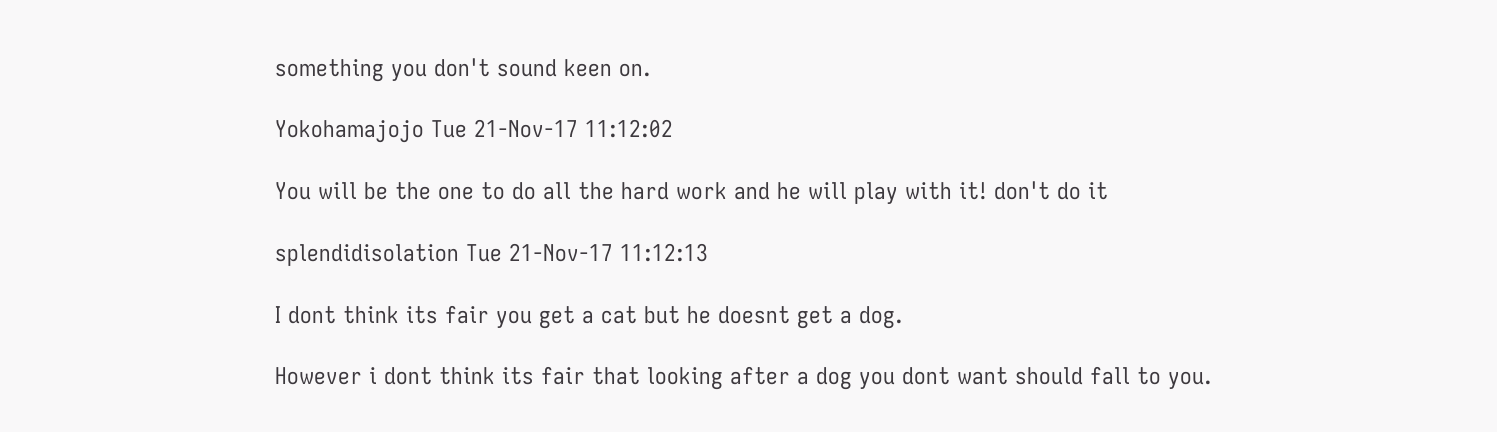something you don't sound keen on.

Yokohamajojo Tue 21-Nov-17 11:12:02

You will be the one to do all the hard work and he will play with it! don't do it

splendidisolation Tue 21-Nov-17 11:12:13

I dont think its fair you get a cat but he doesnt get a dog.

However i dont think its fair that looking after a dog you dont want should fall to you.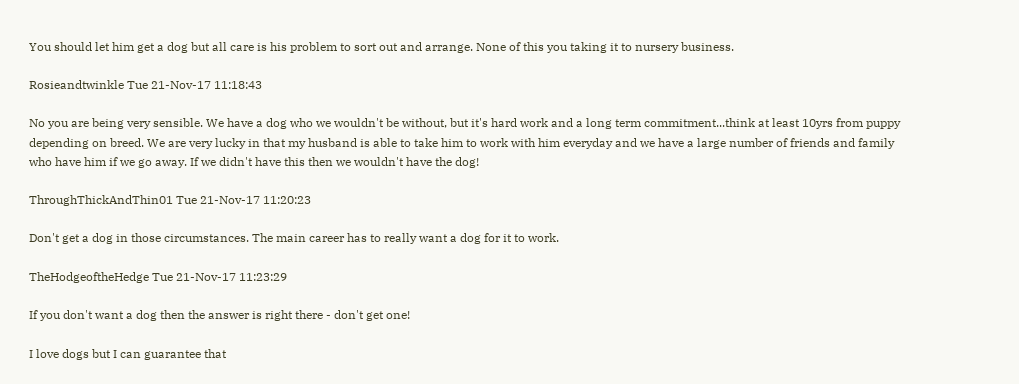You should let him get a dog but all care is his problem to sort out and arrange. None of this you taking it to nursery business.

Rosieandtwinkle Tue 21-Nov-17 11:18:43

No you are being very sensible. We have a dog who we wouldn't be without, but it's hard work and a long term commitment...think at least 10yrs from puppy depending on breed. We are very lucky in that my husband is able to take him to work with him everyday and we have a large number of friends and family who have him if we go away. If we didn't have this then we wouldn't have the dog!

ThroughThickAndThin01 Tue 21-Nov-17 11:20:23

Don't get a dog in those circumstances. The main career has to really want a dog for it to work.

TheHodgeoftheHedge Tue 21-Nov-17 11:23:29

If you don't want a dog then the answer is right there - don't get one!

I love dogs but I can guarantee that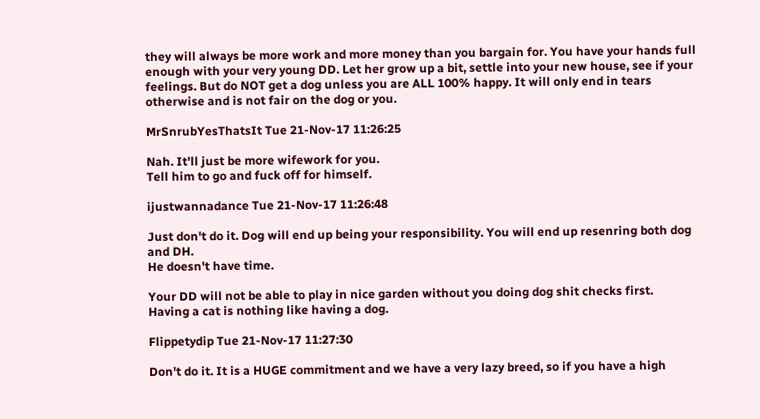they will always be more work and more money than you bargain for. You have your hands full enough with your very young DD. Let her grow up a bit, settle into your new house, see if your feelings. But do NOT get a dog unless you are ALL 100% happy. It will only end in tears otherwise and is not fair on the dog or you.

MrSnrubYesThatsIt Tue 21-Nov-17 11:26:25

Nah. It'll just be more wifework for you.
Tell him to go and fuck off for himself.

ijustwannadance Tue 21-Nov-17 11:26:48

Just don't do it. Dog will end up being your responsibility. You will end up resenring both dog and DH.
He doesn't have time.

Your DD will not be able to play in nice garden without you doing dog shit checks first.
Having a cat is nothing like having a dog.

Flippetydip Tue 21-Nov-17 11:27:30

Don't do it. It is a HUGE commitment and we have a very lazy breed, so if you have a high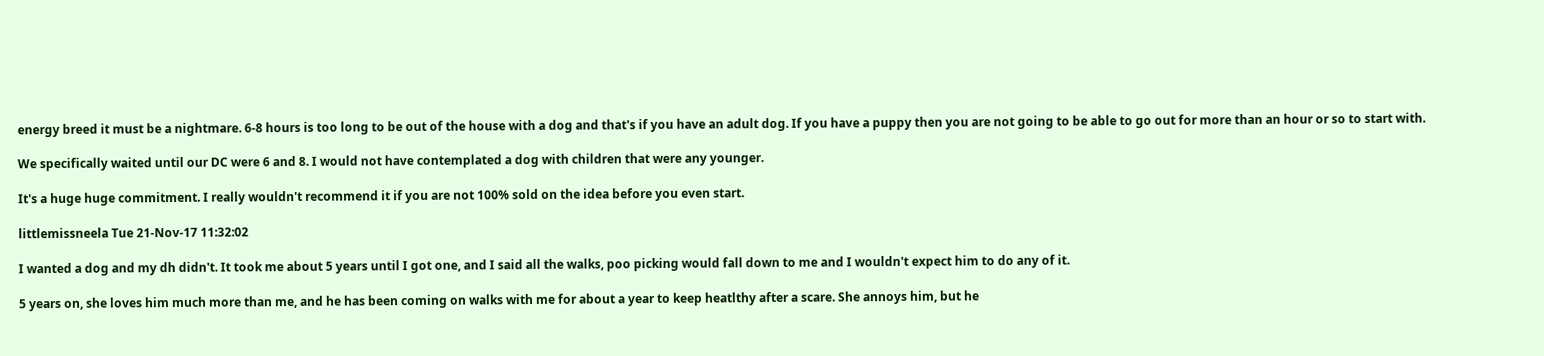energy breed it must be a nightmare. 6-8 hours is too long to be out of the house with a dog and that's if you have an adult dog. If you have a puppy then you are not going to be able to go out for more than an hour or so to start with.

We specifically waited until our DC were 6 and 8. I would not have contemplated a dog with children that were any younger.

It's a huge huge commitment. I really wouldn't recommend it if you are not 100% sold on the idea before you even start.

littlemissneela Tue 21-Nov-17 11:32:02

I wanted a dog and my dh didn't. It took me about 5 years until I got one, and I said all the walks, poo picking would fall down to me and I wouldn't expect him to do any of it.

5 years on, she loves him much more than me, and he has been coming on walks with me for about a year to keep heatlthy after a scare. She annoys him, but he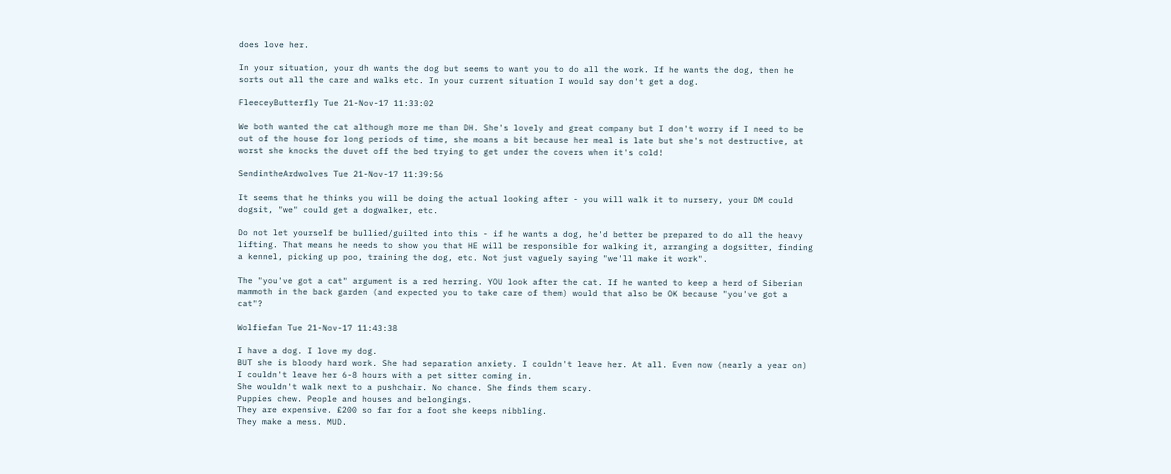does love her.

In your situation, your dh wants the dog but seems to want you to do all the work. If he wants the dog, then he sorts out all the care and walks etc. In your current situation I would say don't get a dog.

FleeceyButterfly Tue 21-Nov-17 11:33:02

We both wanted the cat although more me than DH. She's lovely and great company but I don't worry if I need to be out of the house for long periods of time, she moans a bit because her meal is late but she's not destructive, at worst she knocks the duvet off the bed trying to get under the covers when it's cold!

SendintheArdwolves Tue 21-Nov-17 11:39:56

It seems that he thinks you will be doing the actual looking after - you will walk it to nursery, your DM could dogsit, "we" could get a dogwalker, etc.

Do not let yourself be bullied/guilted into this - if he wants a dog, he'd better be prepared to do all the heavy lifting. That means he needs to show you that HE will be responsible for walking it, arranging a dogsitter, finding a kennel, picking up poo, training the dog, etc. Not just vaguely saying "we'll make it work".

The "you've got a cat" argument is a red herring. YOU look after the cat. If he wanted to keep a herd of Siberian mammoth in the back garden (and expected you to take care of them) would that also be OK because "you've got a cat"?

Wolfiefan Tue 21-Nov-17 11:43:38

I have a dog. I love my dog.
BUT she is bloody hard work. She had separation anxiety. I couldn't leave her. At all. Even now (nearly a year on) I couldn't leave her 6-8 hours with a pet sitter coming in.
She wouldn't walk next to a pushchair. No chance. She finds them scary.
Puppies chew. People and houses and belongings.
They are expensive. £200 so far for a foot she keeps nibbling.
They make a mess. MUD.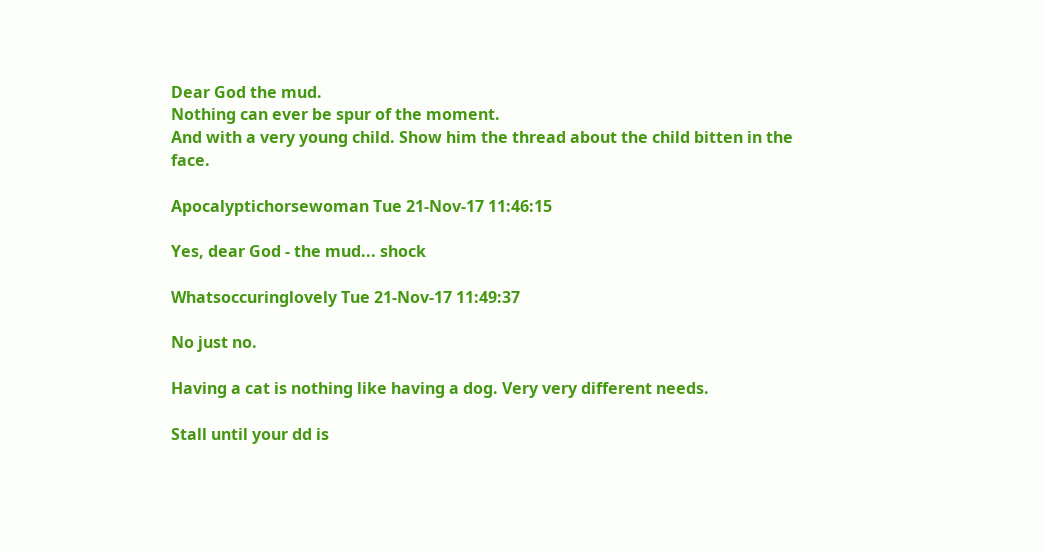Dear God the mud.
Nothing can ever be spur of the moment.
And with a very young child. Show him the thread about the child bitten in the face.

Apocalyptichorsewoman Tue 21-Nov-17 11:46:15

Yes, dear God - the mud... shock

Whatsoccuringlovely Tue 21-Nov-17 11:49:37

No just no.

Having a cat is nothing like having a dog. Very very different needs.

Stall until your dd is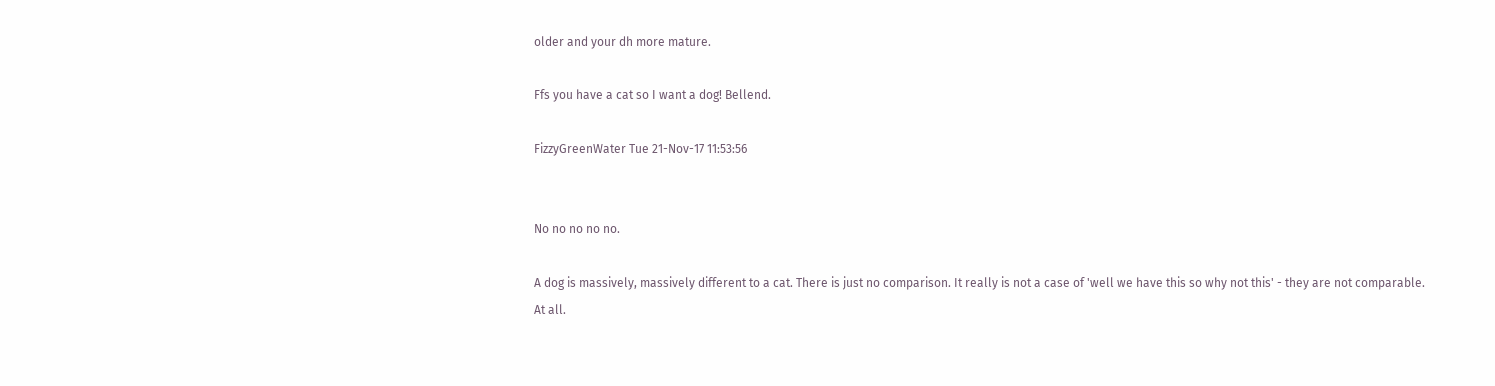older and your dh more mature.

Ffs you have a cat so I want a dog! Bellend.

FizzyGreenWater Tue 21-Nov-17 11:53:56


No no no no no.

A dog is massively, massively different to a cat. There is just no comparison. It really is not a case of 'well we have this so why not this' - they are not comparable. At all.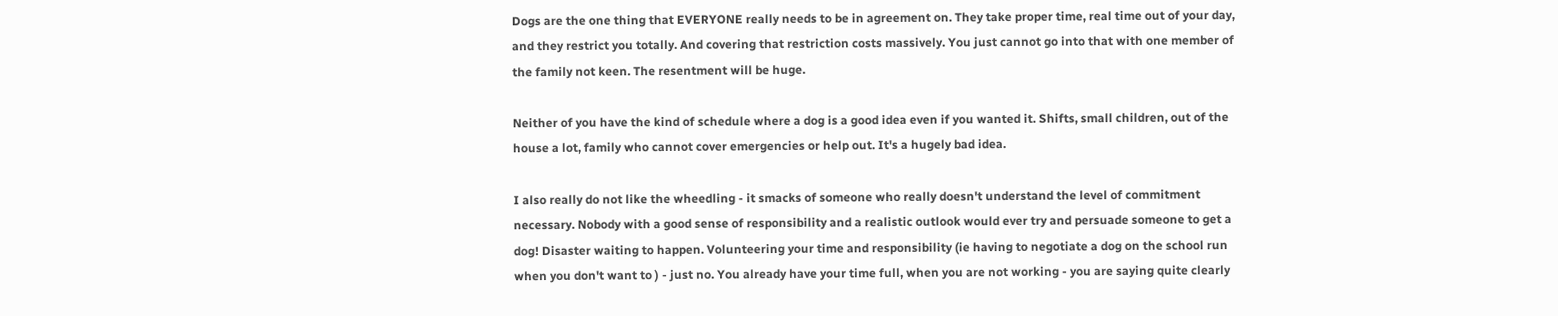Dogs are the one thing that EVERYONE really needs to be in agreement on. They take proper time, real time out of your day, and they restrict you totally. And covering that restriction costs massively. You just cannot go into that with one member of the family not keen. The resentment will be huge.

Neither of you have the kind of schedule where a dog is a good idea even if you wanted it. Shifts, small children, out of the house a lot, family who cannot cover emergencies or help out. It's a hugely bad idea.

I also really do not like the wheedling - it smacks of someone who really doesn't understand the level of commitment necessary. Nobody with a good sense of responsibility and a realistic outlook would ever try and persuade someone to get a dog! Disaster waiting to happen. Volunteering your time and responsibility (ie having to negotiate a dog on the school run when you don't want to ) - just no. You already have your time full, when you are not working - you are saying quite clearly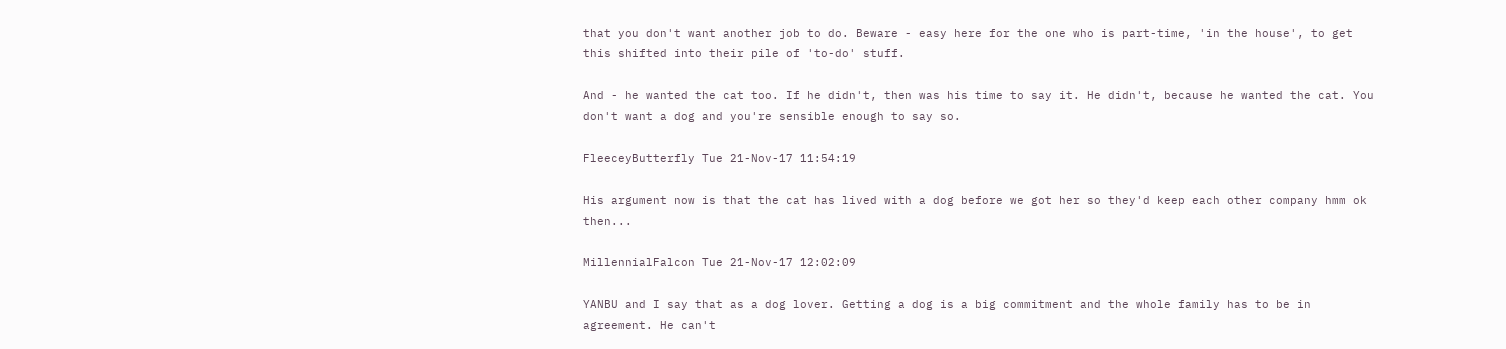that you don't want another job to do. Beware - easy here for the one who is part-time, 'in the house', to get this shifted into their pile of 'to-do' stuff.

And - he wanted the cat too. If he didn't, then was his time to say it. He didn't, because he wanted the cat. You don't want a dog and you're sensible enough to say so.

FleeceyButterfly Tue 21-Nov-17 11:54:19

His argument now is that the cat has lived with a dog before we got her so they'd keep each other company hmm ok then...

MillennialFalcon Tue 21-Nov-17 12:02:09

YANBU and I say that as a dog lover. Getting a dog is a big commitment and the whole family has to be in agreement. He can't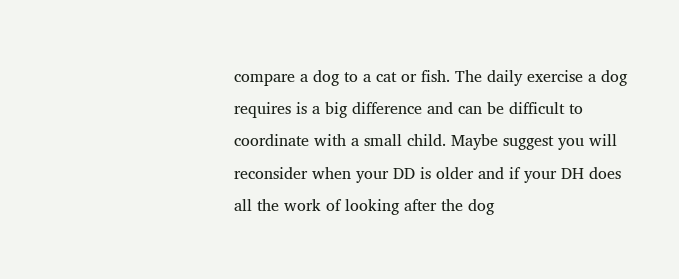compare a dog to a cat or fish. The daily exercise a dog requires is a big difference and can be difficult to coordinate with a small child. Maybe suggest you will reconsider when your DD is older and if your DH does all the work of looking after the dog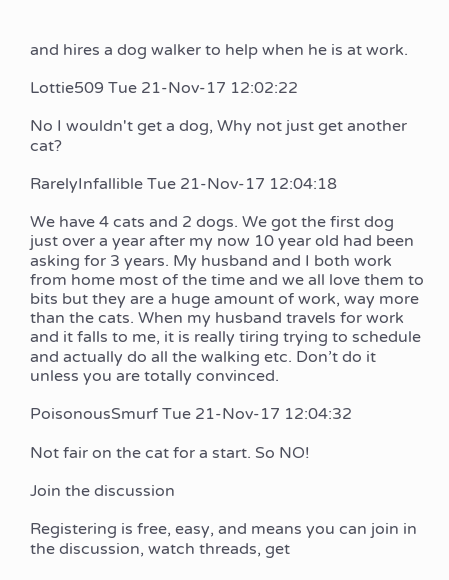and hires a dog walker to help when he is at work.

Lottie509 Tue 21-Nov-17 12:02:22

No I wouldn't get a dog, Why not just get another cat?

RarelyInfallible Tue 21-Nov-17 12:04:18

We have 4 cats and 2 dogs. We got the first dog just over a year after my now 10 year old had been asking for 3 years. My husband and I both work from home most of the time and we all love them to bits but they are a huge amount of work, way more than the cats. When my husband travels for work and it falls to me, it is really tiring trying to schedule and actually do all the walking etc. Don’t do it unless you are totally convinced.

PoisonousSmurf Tue 21-Nov-17 12:04:32

Not fair on the cat for a start. So NO!

Join the discussion

Registering is free, easy, and means you can join in the discussion, watch threads, get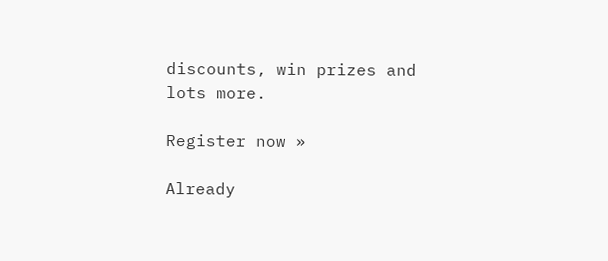discounts, win prizes and lots more.

Register now »

Already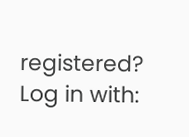registered? Log in with: